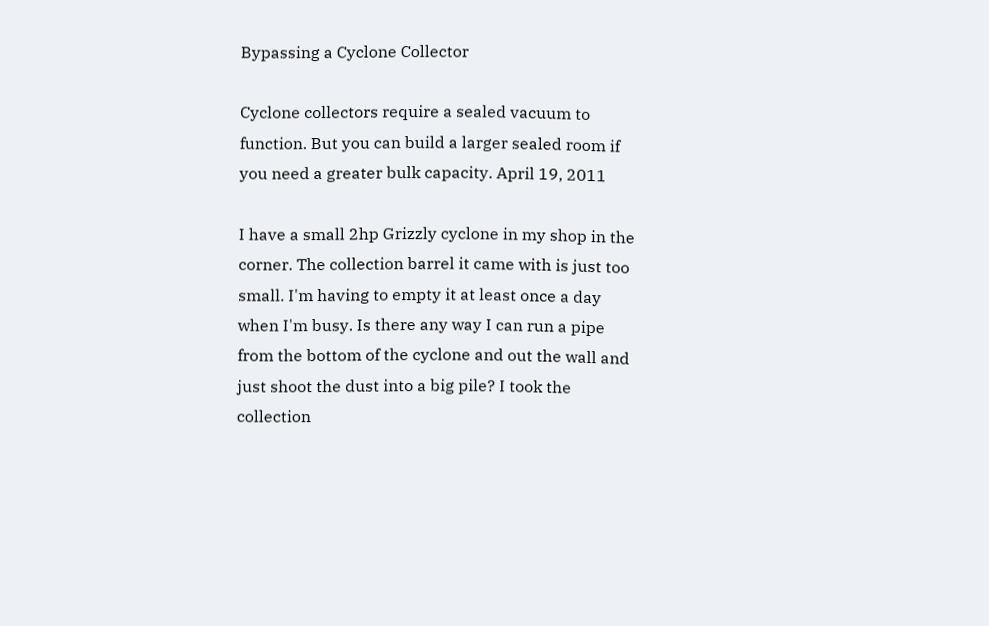Bypassing a Cyclone Collector

Cyclone collectors require a sealed vacuum to function. But you can build a larger sealed room if you need a greater bulk capacity. April 19, 2011

I have a small 2hp Grizzly cyclone in my shop in the corner. The collection barrel it came with is just too small. I'm having to empty it at least once a day when I'm busy. Is there any way I can run a pipe from the bottom of the cyclone and out the wall and just shoot the dust into a big pile? I took the collection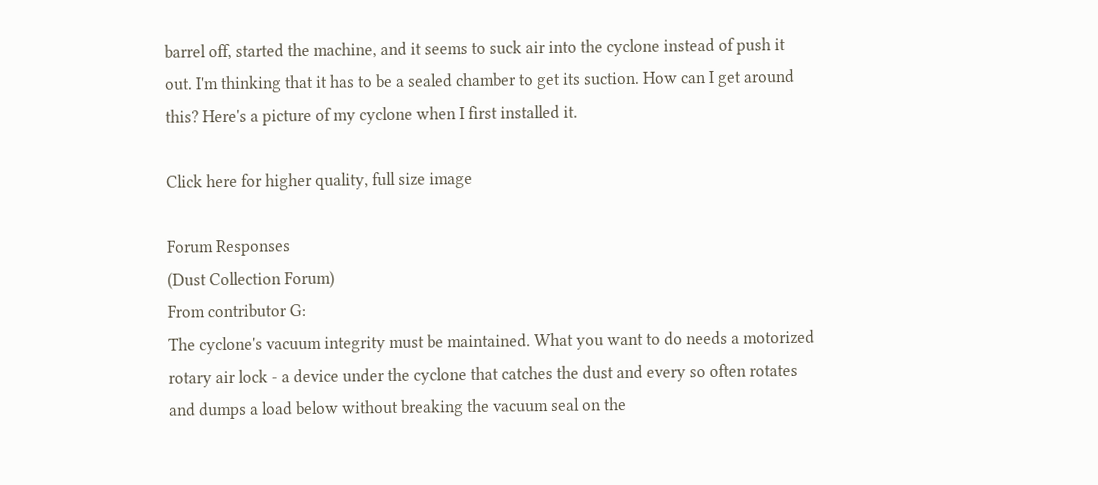barrel off, started the machine, and it seems to suck air into the cyclone instead of push it out. I'm thinking that it has to be a sealed chamber to get its suction. How can I get around this? Here's a picture of my cyclone when I first installed it.

Click here for higher quality, full size image

Forum Responses
(Dust Collection Forum)
From contributor G:
The cyclone's vacuum integrity must be maintained. What you want to do needs a motorized rotary air lock - a device under the cyclone that catches the dust and every so often rotates and dumps a load below without breaking the vacuum seal on the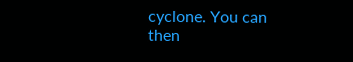cyclone. You can then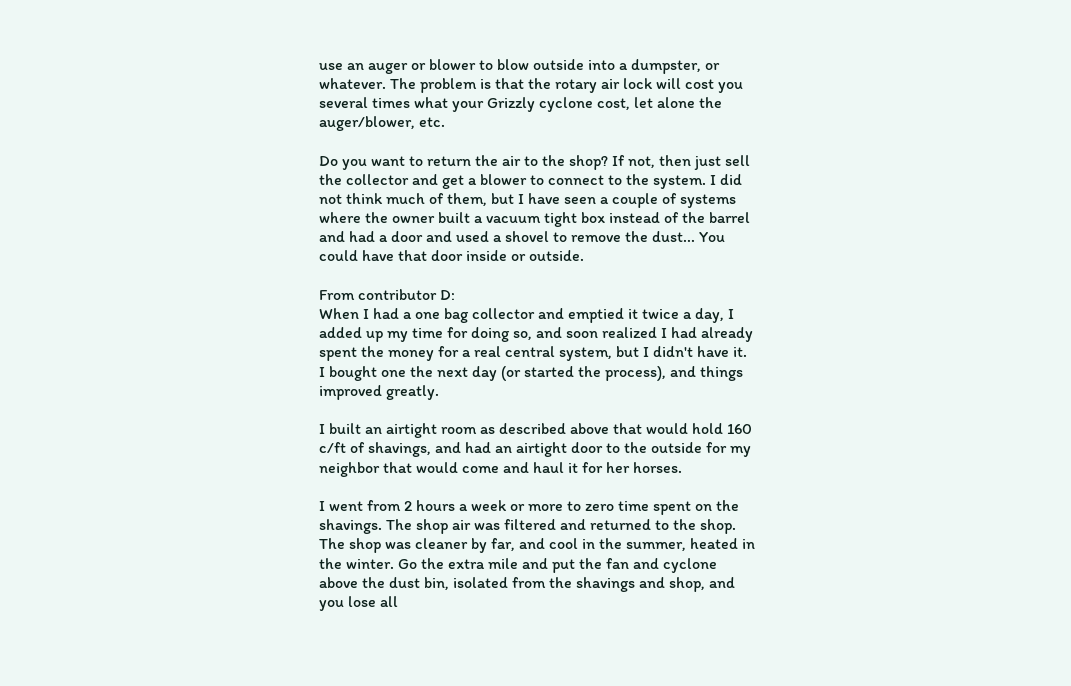use an auger or blower to blow outside into a dumpster, or whatever. The problem is that the rotary air lock will cost you several times what your Grizzly cyclone cost, let alone the auger/blower, etc.

Do you want to return the air to the shop? If not, then just sell the collector and get a blower to connect to the system. I did not think much of them, but I have seen a couple of systems where the owner built a vacuum tight box instead of the barrel and had a door and used a shovel to remove the dust... You could have that door inside or outside.

From contributor D:
When I had a one bag collector and emptied it twice a day, I added up my time for doing so, and soon realized I had already spent the money for a real central system, but I didn't have it. I bought one the next day (or started the process), and things improved greatly.

I built an airtight room as described above that would hold 160 c/ft of shavings, and had an airtight door to the outside for my neighbor that would come and haul it for her horses.

I went from 2 hours a week or more to zero time spent on the shavings. The shop air was filtered and returned to the shop. The shop was cleaner by far, and cool in the summer, heated in the winter. Go the extra mile and put the fan and cyclone above the dust bin, isolated from the shavings and shop, and you lose all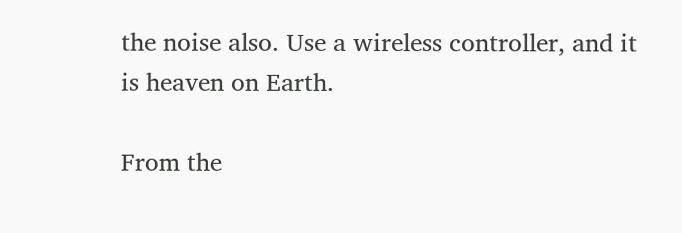the noise also. Use a wireless controller, and it is heaven on Earth.

From the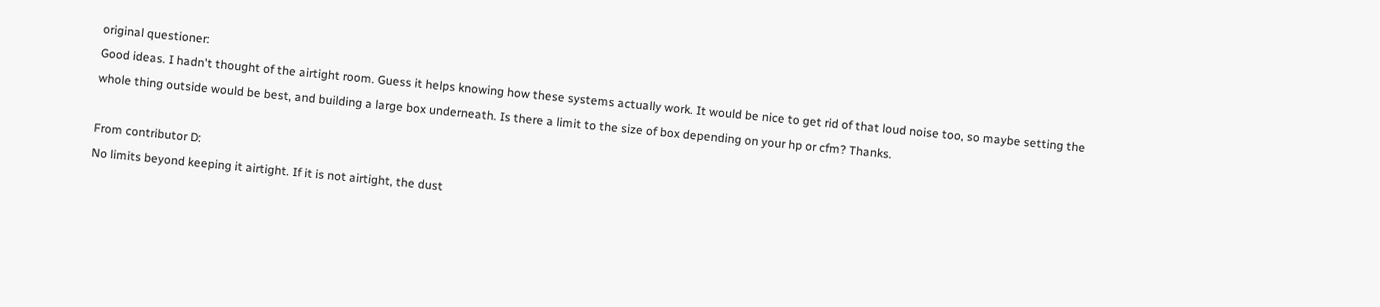original questioner:
Good ideas. I hadn't thought of the airtight room. Guess it helps knowing how these systems actually work. It would be nice to get rid of that loud noise too, so maybe setting the whole thing outside would be best, and building a large box underneath. Is there a limit to the size of box depending on your hp or cfm? Thanks.

From contributor D:
No limits beyond keeping it airtight. If it is not airtight, the dust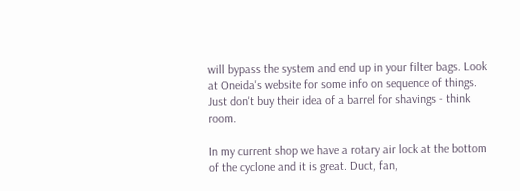will bypass the system and end up in your filter bags. Look at Oneida's website for some info on sequence of things. Just don't buy their idea of a barrel for shavings - think room.

In my current shop we have a rotary air lock at the bottom of the cyclone and it is great. Duct, fan,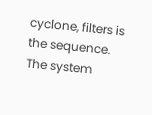cyclone, filters is the sequence. The system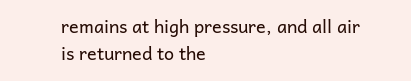remains at high pressure, and all air is returned to the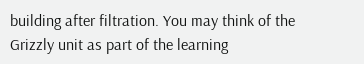building after filtration. You may think of the Grizzly unit as part of the learning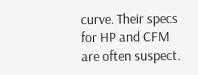curve. Their specs for HP and CFM are often suspect.